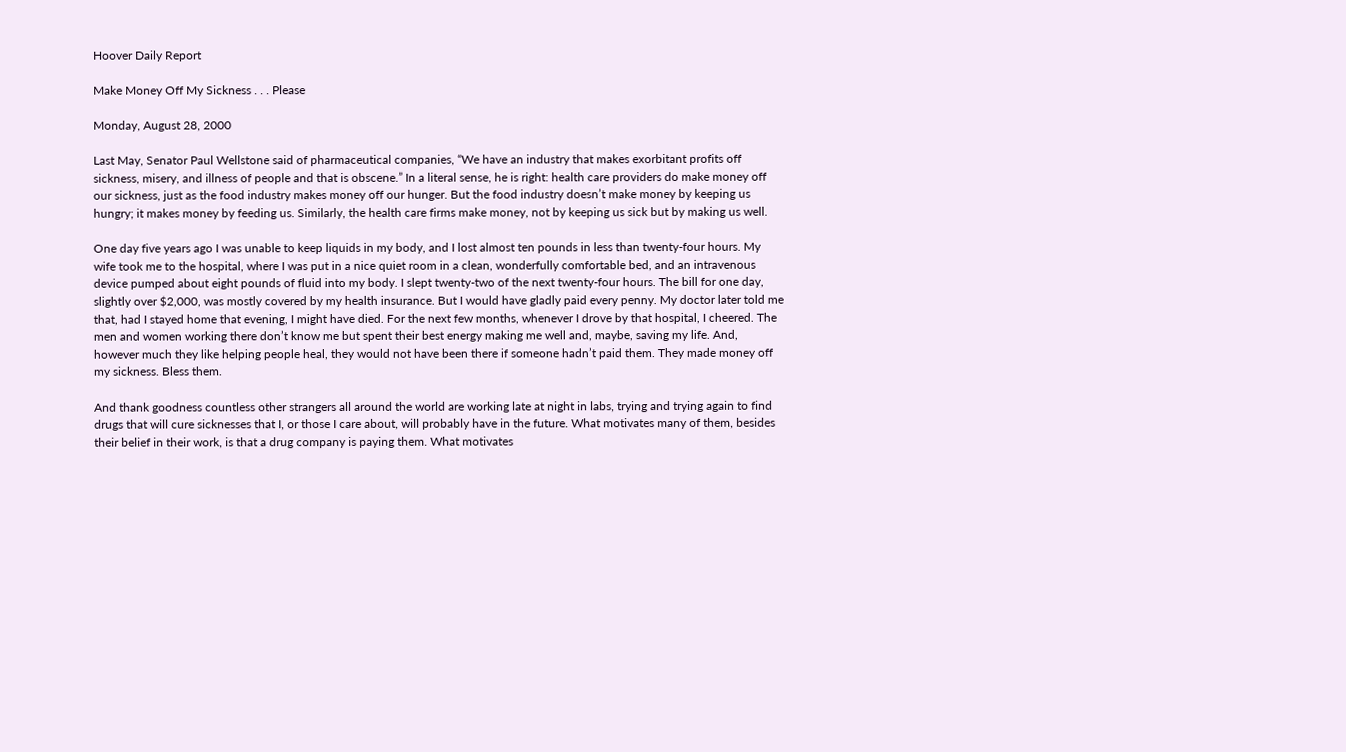Hoover Daily Report

Make Money Off My Sickness . . . Please

Monday, August 28, 2000

Last May, Senator Paul Wellstone said of pharmaceutical companies, “We have an industry that makes exorbitant profits off sickness, misery, and illness of people and that is obscene.” In a literal sense, he is right: health care providers do make money off our sickness, just as the food industry makes money off our hunger. But the food industry doesn’t make money by keeping us hungry; it makes money by feeding us. Similarly, the health care firms make money, not by keeping us sick but by making us well.

One day five years ago I was unable to keep liquids in my body, and I lost almost ten pounds in less than twenty-four hours. My wife took me to the hospital, where I was put in a nice quiet room in a clean, wonderfully comfortable bed, and an intravenous device pumped about eight pounds of fluid into my body. I slept twenty-two of the next twenty-four hours. The bill for one day, slightly over $2,000, was mostly covered by my health insurance. But I would have gladly paid every penny. My doctor later told me that, had I stayed home that evening, I might have died. For the next few months, whenever I drove by that hospital, I cheered. The men and women working there don’t know me but spent their best energy making me well and, maybe, saving my life. And, however much they like helping people heal, they would not have been there if someone hadn’t paid them. They made money off my sickness. Bless them.

And thank goodness countless other strangers all around the world are working late at night in labs, trying and trying again to find drugs that will cure sicknesses that I, or those I care about, will probably have in the future. What motivates many of them, besides their belief in their work, is that a drug company is paying them. What motivates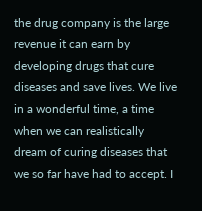the drug company is the large revenue it can earn by developing drugs that cure diseases and save lives. We live in a wonderful time, a time when we can realistically dream of curing diseases that we so far have had to accept. I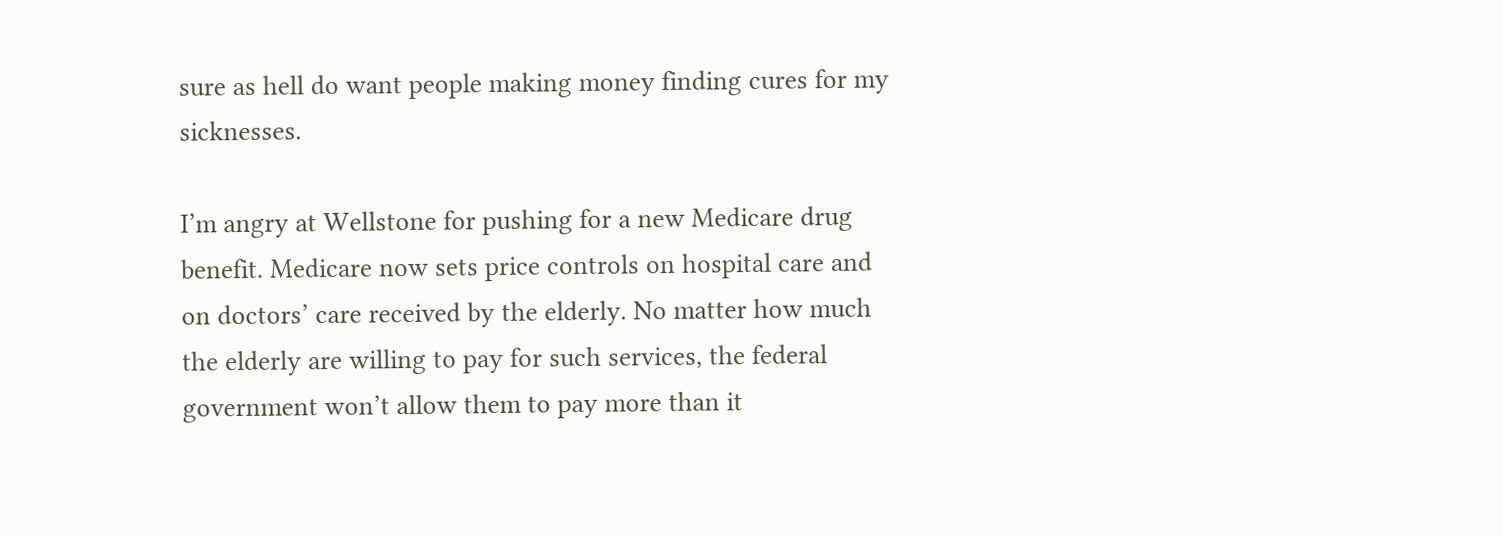sure as hell do want people making money finding cures for my sicknesses.

I’m angry at Wellstone for pushing for a new Medicare drug benefit. Medicare now sets price controls on hospital care and on doctors’ care received by the elderly. No matter how much the elderly are willing to pay for such services, the federal government won’t allow them to pay more than it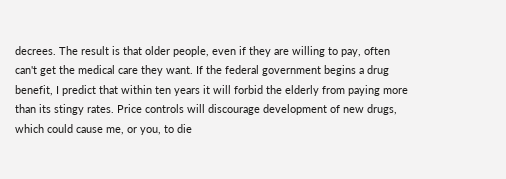decrees. The result is that older people, even if they are willing to pay, often can't get the medical care they want. If the federal government begins a drug benefit, I predict that within ten years it will forbid the elderly from paying more than its stingy rates. Price controls will discourage development of new drugs, which could cause me, or you, to die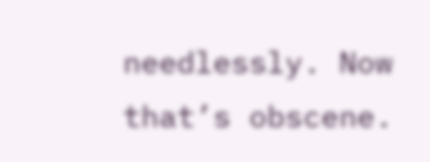needlessly. Now that’s obscene.